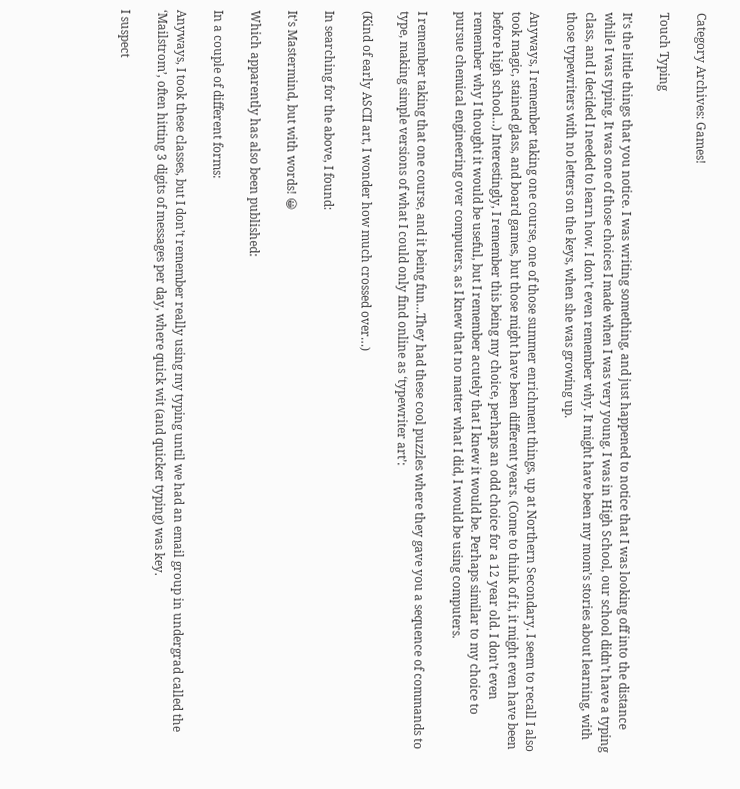Category Archives: Games!

Touch Typing

It’s the little things that you notice. I was writing something, and just happened to notice that I was looking off into the distance while I was typing. It was one of those choices I made when I was very young. I was in High School, our school didn’t have a typing class, and I decided I needed to learn how. I don’t even remember why. It might have been my mom’s stories about learning, with those typewriters with no letters on the keys, when she was growing up.

Anyways, I remember taking one course, one of those summer enrichment things, up at Northern Secondary. I seem to recall I also took magic, stained glass, and board games, but those might have been different years. (Come to think of it, it might even have been before high school…) Interestingly, I remember this being my choice, perhaps an odd choice for a 12 year old. I don’t even remember why I thought it would be useful, but I remember acutely that I knew it would be. Perhaps similar to my choice to pursue chemical engineering over computers, as I knew that no matter what I did, I would be using computers.

I remember taking that one course, and it being fun…They had these cool puzzles where they gave you a sequence of commands to type, making simple versions of what I could only find online as ‘typewriter art’:

(Kind of early ASCII art, I wonder how much crossed over…)

In searching for the above, I found:

It’s Mastermind, but with words! 😀

Which apparently has also been published:

In a couple of different forms:

Anyways, I took these classes, but I don’t remember really using my typing until we had an email group in undergrad called the ‘Mailstrom’, often hitting 3 digits of messages per day, where quick wit (and quicker typing) was key.

I suspect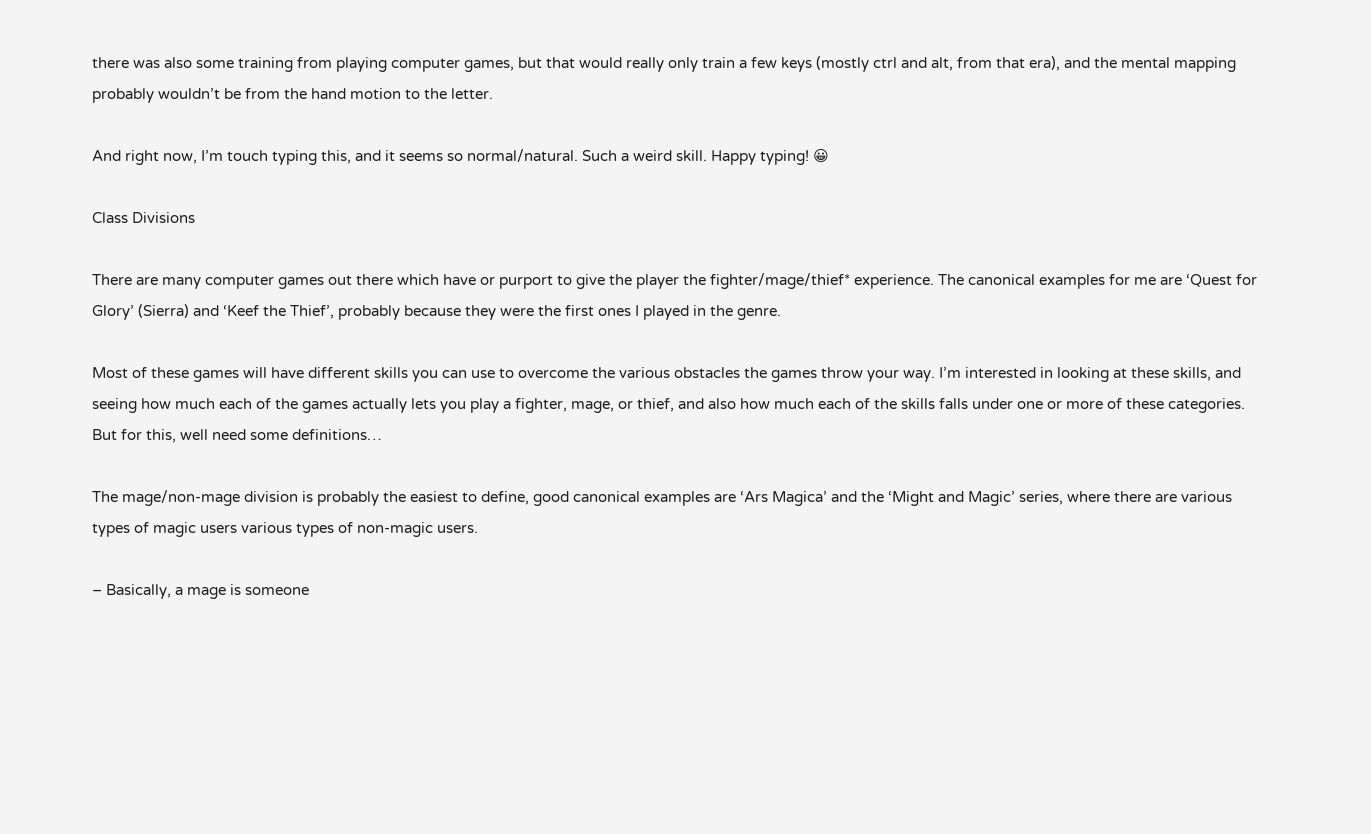there was also some training from playing computer games, but that would really only train a few keys (mostly ctrl and alt, from that era), and the mental mapping probably wouldn’t be from the hand motion to the letter.

And right now, I’m touch typing this, and it seems so normal/natural. Such a weird skill. Happy typing! 😀

Class Divisions

There are many computer games out there which have or purport to give the player the fighter/mage/thief* experience. The canonical examples for me are ‘Quest for Glory’ (Sierra) and ‘Keef the Thief’, probably because they were the first ones I played in the genre.

Most of these games will have different skills you can use to overcome the various obstacles the games throw your way. I’m interested in looking at these skills, and seeing how much each of the games actually lets you play a fighter, mage, or thief, and also how much each of the skills falls under one or more of these categories. But for this, well need some definitions…

The mage/non-mage division is probably the easiest to define, good canonical examples are ‘Ars Magica’ and the ‘Might and Magic’ series, where there are various types of magic users various types of non-magic users.

– Basically, a mage is someone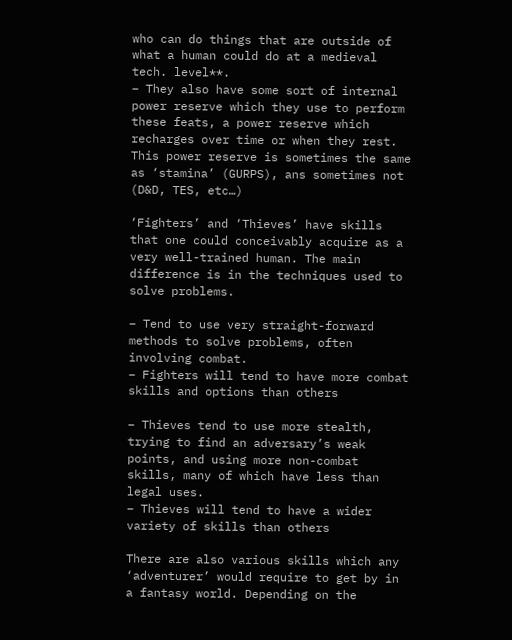who can do things that are outside of what a human could do at a medieval tech. level**.
– They also have some sort of internal power reserve which they use to perform these feats, a power reserve which recharges over time or when they rest. This power reserve is sometimes the same as ‘stamina’ (GURPS), ans sometimes not (D&D, TES, etc…)

‘Fighters’ and ‘Thieves’ have skills that one could conceivably acquire as a very well-trained human. The main difference is in the techniques used to solve problems.

– Tend to use very straight-forward methods to solve problems, often involving combat.
– Fighters will tend to have more combat skills and options than others

– Thieves tend to use more stealth, trying to find an adversary’s weak points, and using more non-combat skills, many of which have less than legal uses.
– Thieves will tend to have a wider variety of skills than others

There are also various skills which any ‘adventurer’ would require to get by in a fantasy world. Depending on the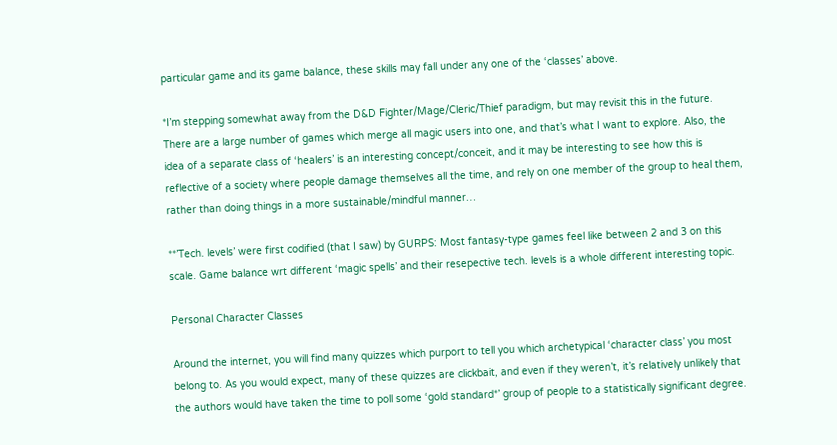particular game and its game balance, these skills may fall under any one of the ‘classes’ above.

*I’m stepping somewhat away from the D&D Fighter/Mage/Cleric/Thief paradigm, but may revisit this in the future. There are a large number of games which merge all magic users into one, and that’s what I want to explore. Also, the idea of a separate class of ‘healers’ is an interesting concept/conceit, and it may be interesting to see how this is reflective of a society where people damage themselves all the time, and rely on one member of the group to heal them, rather than doing things in a more sustainable/mindful manner…

**’Tech. levels’ were first codified (that I saw) by GURPS: Most fantasy-type games feel like between 2 and 3 on this scale. Game balance wrt different ‘magic spells’ and their resepective tech. levels is a whole different interesting topic.

Personal Character Classes

Around the internet, you will find many quizzes which purport to tell you which archetypical ‘character class’ you most belong to. As you would expect, many of these quizzes are clickbait, and even if they weren’t, it’s relatively unlikely that the authors would have taken the time to poll some ‘gold standard*’ group of people to a statistically significant degree.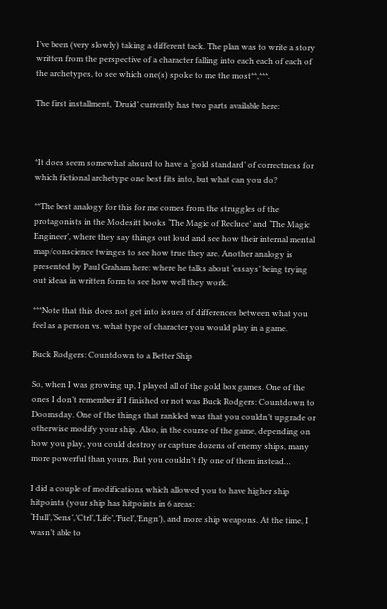I’ve been (very slowly) taking a different tack. The plan was to write a story written from the perspective of a character falling into each each of each of the archetypes, to see which one(s) spoke to me the most**,***.

The first installment, ‘Druid’ currently has two parts available here:



*It does seem somewhat absurd to have a ‘gold standard’ of correctness for which fictional archetype one best fits into, but what can you do?

**The best analogy for this for me comes from the struggles of the protagonists in the Modesitt books ‘The Magic of Recluce’ and ‘The Magic Engineer’, where they say things out loud and see how their internal mental map/conscience twinges to see how true they are. Another analogy is presented by Paul Graham here: where he talks about ‘essays’ being trying out ideas in written form to see how well they work.

***Note that this does not get into issues of differences between what you feel as a person vs. what type of character you would play in a game.

Buck Rodgers: Countdown to a Better Ship

So, when I was growing up, I played all of the gold box games. One of the ones I don’t remember if I finished or not was Buck Rodgers: Countdown to Doomsday. One of the things that rankled was that you couldn’t upgrade or otherwise modify your ship. Also, in the course of the game, depending on how you play, you could destroy or capture dozens of enemy ships, many more powerful than yours. But you couldn’t fly one of them instead…

I did a couple of modifications which allowed you to have higher ship hitpoints (your ship has hitpoints in 6 areas: ‘Hull’,’Sens’,’Ctrl’,’Life’,’Fuel’,’Engn’), and more ship weapons. At the time, I wasn’t able to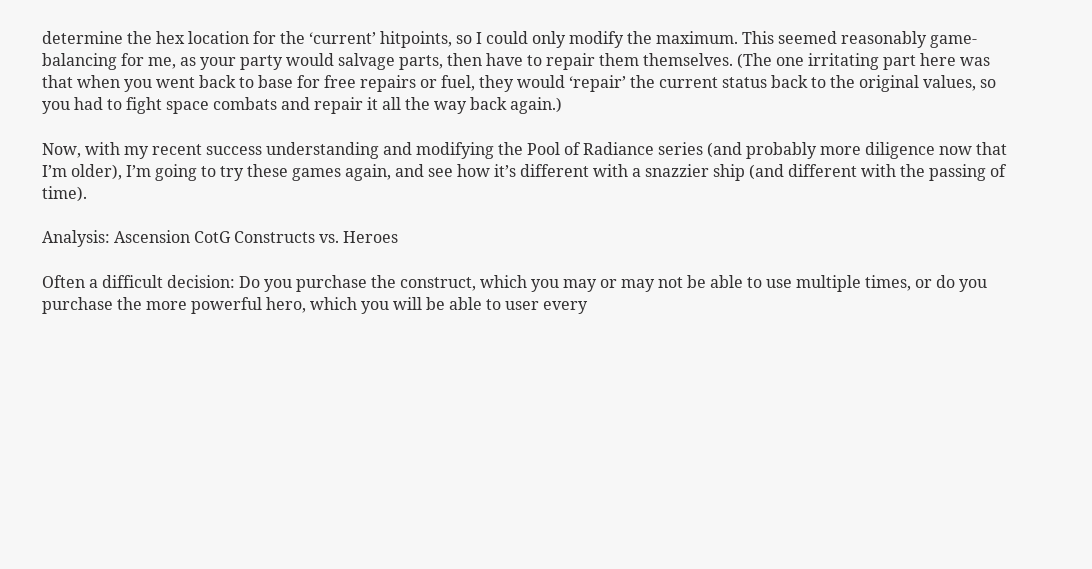determine the hex location for the ‘current’ hitpoints, so I could only modify the maximum. This seemed reasonably game-balancing for me, as your party would salvage parts, then have to repair them themselves. (The one irritating part here was that when you went back to base for free repairs or fuel, they would ‘repair’ the current status back to the original values, so you had to fight space combats and repair it all the way back again.)

Now, with my recent success understanding and modifying the Pool of Radiance series (and probably more diligence now that I’m older), I’m going to try these games again, and see how it’s different with a snazzier ship (and different with the passing of time).

Analysis: Ascension CotG Constructs vs. Heroes

Often a difficult decision: Do you purchase the construct, which you may or may not be able to use multiple times, or do you purchase the more powerful hero, which you will be able to user every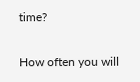time?

How often you will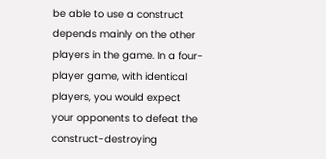be able to use a construct depends mainly on the other players in the game. In a four-player game, with identical players, you would expect your opponents to defeat the construct-destroying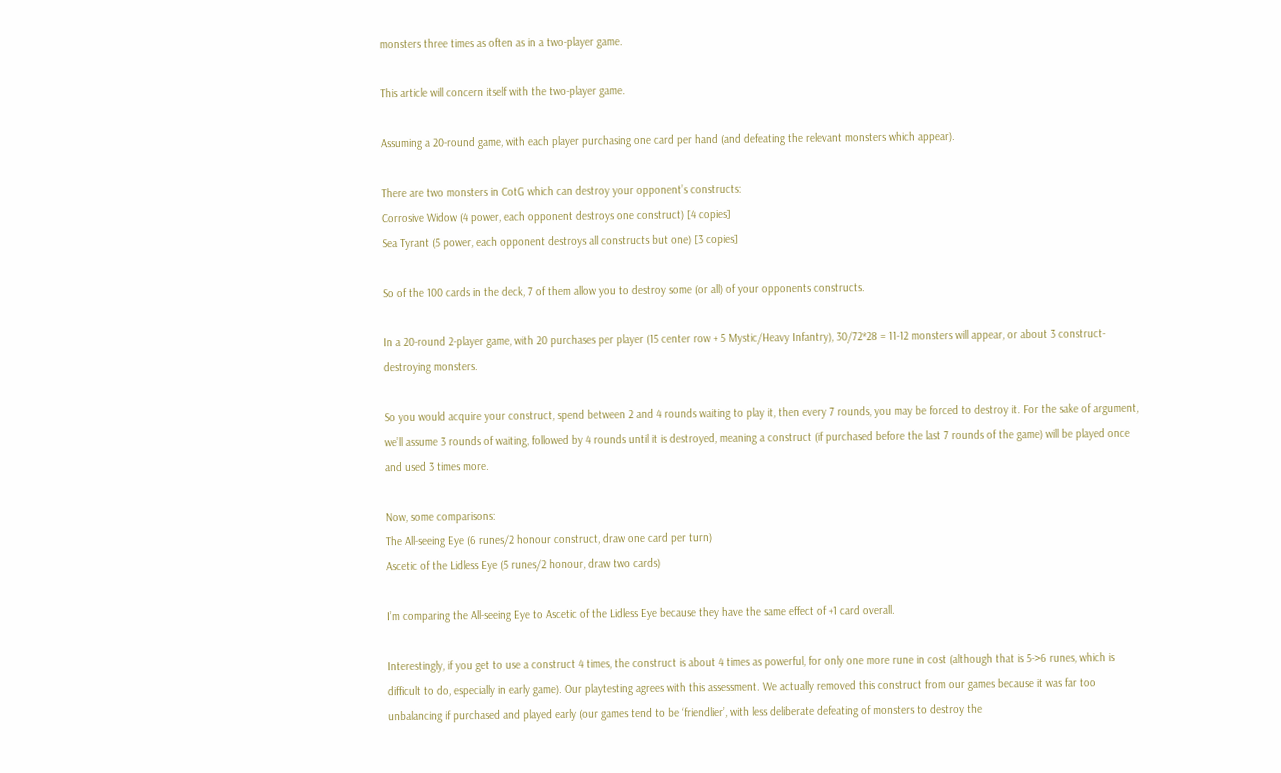monsters three times as often as in a two-player game.

This article will concern itself with the two-player game.

Assuming a 20-round game, with each player purchasing one card per hand (and defeating the relevant monsters which appear).

There are two monsters in CotG which can destroy your opponent’s constructs:
Corrosive Widow (4 power, each opponent destroys one construct) [4 copies]
Sea Tyrant (5 power, each opponent destroys all constructs but one) [3 copies]

So of the 100 cards in the deck, 7 of them allow you to destroy some (or all) of your opponents constructs.

In a 20-round 2-player game, with 20 purchases per player (15 center row + 5 Mystic/Heavy Infantry), 30/72*28 = 11-12 monsters will appear, or about 3 construct-destroying monsters.

So you would acquire your construct, spend between 2 and 4 rounds waiting to play it, then every 7 rounds, you may be forced to destroy it. For the sake of argument, we’ll assume 3 rounds of waiting, followed by 4 rounds until it is destroyed, meaning a construct (if purchased before the last 7 rounds of the game) will be played once and used 3 times more.

Now, some comparisons:
The All-seeing Eye (6 runes/2 honour construct, draw one card per turn)
Ascetic of the Lidless Eye (5 runes/2 honour, draw two cards)

I’m comparing the All-seeing Eye to Ascetic of the Lidless Eye because they have the same effect of +1 card overall.

Interestingly, if you get to use a construct 4 times, the construct is about 4 times as powerful, for only one more rune in cost (although that is 5->6 runes, which is difficult to do, especially in early game). Our playtesting agrees with this assessment. We actually removed this construct from our games because it was far too unbalancing if purchased and played early (our games tend to be ‘friendlier’, with less deliberate defeating of monsters to destroy the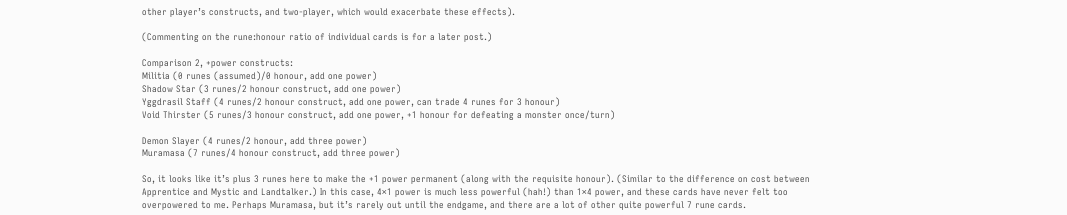other player’s constructs, and two-player, which would exacerbate these effects).

(Commenting on the rune:honour ratio of individual cards is for a later post.)

Comparison 2, +power constructs:
Militia (0 runes (assumed)/0 honour, add one power)
Shadow Star (3 runes/2 honour construct, add one power)
Yggdrasil Staff (4 runes/2 honour construct, add one power, can trade 4 runes for 3 honour)
Void Thirster (5 runes/3 honour construct, add one power, +1 honour for defeating a monster once/turn)

Demon Slayer (4 runes/2 honour, add three power)
Muramasa (7 runes/4 honour construct, add three power)

So, it looks like it’s plus 3 runes here to make the +1 power permanent (along with the requisite honour). (Similar to the difference on cost between Apprentice and Mystic and Landtalker.) In this case, 4×1 power is much less powerful (hah!) than 1×4 power, and these cards have never felt too overpowered to me. Perhaps Muramasa, but it’s rarely out until the endgame, and there are a lot of other quite powerful 7 rune cards.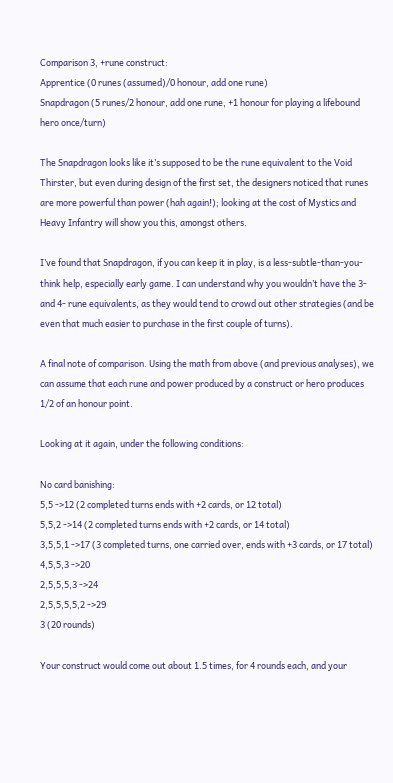Comparison 3, +rune construct:
Apprentice (0 runes (assumed)/0 honour, add one rune)
Snapdragon (5 runes/2 honour, add one rune, +1 honour for playing a lifebound hero once/turn)

The Snapdragon looks like it’s supposed to be the rune equivalent to the Void Thirster, but even during design of the first set, the designers noticed that runes are more powerful than power (hah again!); looking at the cost of Mystics and Heavy Infantry will show you this, amongst others.

I’ve found that Snapdragon, if you can keep it in play, is a less-subtle-than-you-think help, especially early game. I can understand why you wouldn’t have the 3- and 4- rune equivalents, as they would tend to crowd out other strategies (and be even that much easier to purchase in the first couple of turns).

A final note of comparison. Using the math from above (and previous analyses), we can assume that each rune and power produced by a construct or hero produces 1/2 of an honour point.

Looking at it again, under the following conditions:

No card banishing:
5,5 ->12 (2 completed turns ends with +2 cards, or 12 total)
5,5,2 ->14 (2 completed turns ends with +2 cards, or 14 total)
3,5,5,1 ->17 (3 completed turns, one carried over, ends with +3 cards, or 17 total)
4,5,5,3 ->20
2,5,5,5,3 ->24
2,5,5,5,5,2 ->29
3 (20 rounds)

Your construct would come out about 1.5 times, for 4 rounds each, and your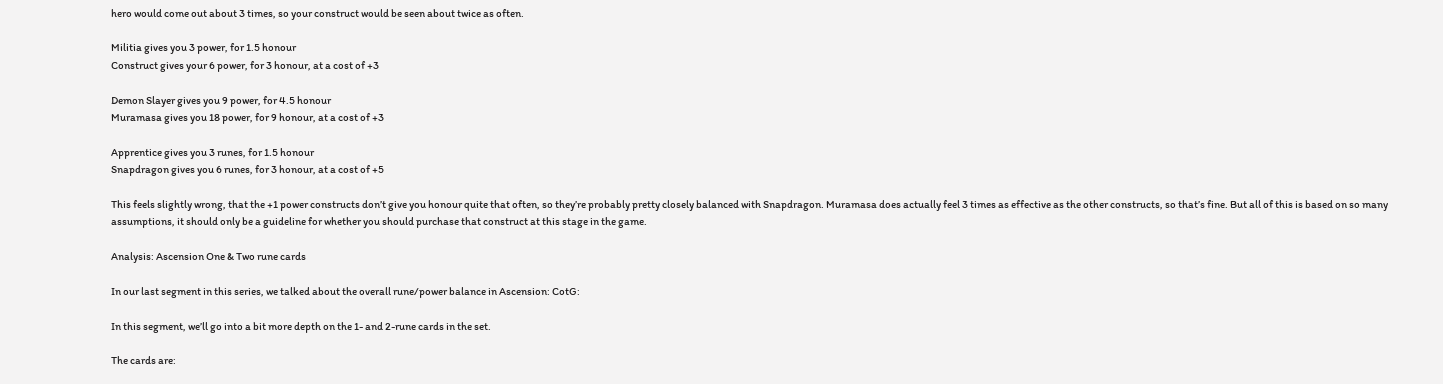hero would come out about 3 times, so your construct would be seen about twice as often.

Militia gives you 3 power, for 1.5 honour
Construct gives your 6 power, for 3 honour, at a cost of +3

Demon Slayer gives you 9 power, for 4.5 honour
Muramasa gives you 18 power, for 9 honour, at a cost of +3

Apprentice gives you 3 runes, for 1.5 honour
Snapdragon gives you 6 runes, for 3 honour, at a cost of +5

This feels slightly wrong, that the +1 power constructs don’t give you honour quite that often, so they’re probably pretty closely balanced with Snapdragon. Muramasa does actually feel 3 times as effective as the other constructs, so that’s fine. But all of this is based on so many assumptions, it should only be a guideline for whether you should purchase that construct at this stage in the game.

Analysis: Ascension One & Two rune cards

In our last segment in this series, we talked about the overall rune/power balance in Ascension: CotG:

In this segment, we’ll go into a bit more depth on the 1- and 2-rune cards in the set.

The cards are: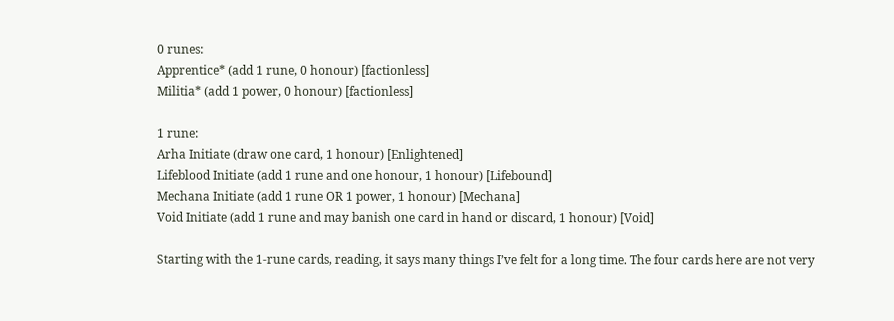0 runes:
Apprentice* (add 1 rune, 0 honour) [factionless]
Militia* (add 1 power, 0 honour) [factionless]

1 rune:
Arha Initiate (draw one card, 1 honour) [Enlightened]
Lifeblood Initiate (add 1 rune and one honour, 1 honour) [Lifebound]
Mechana Initiate (add 1 rune OR 1 power, 1 honour) [Mechana]
Void Initiate (add 1 rune and may banish one card in hand or discard, 1 honour) [Void]

Starting with the 1-rune cards, reading, it says many things I’ve felt for a long time. The four cards here are not very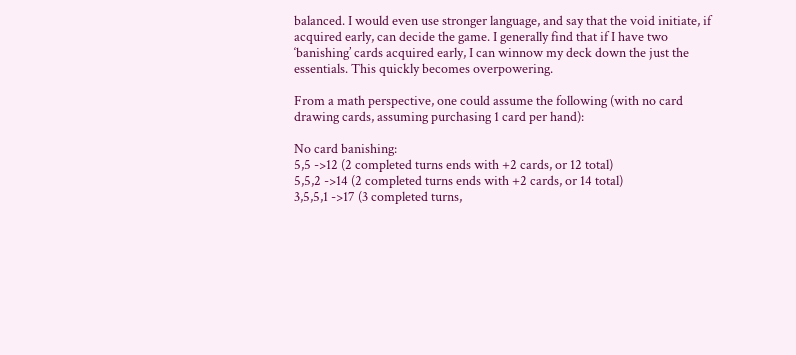balanced. I would even use stronger language, and say that the void initiate, if acquired early, can decide the game. I generally find that if I have two ‘banishing’ cards acquired early, I can winnow my deck down the just the essentials. This quickly becomes overpowering.

From a math perspective, one could assume the following (with no card drawing cards, assuming purchasing 1 card per hand):

No card banishing:
5,5 ->12 (2 completed turns ends with +2 cards, or 12 total)
5,5,2 ->14 (2 completed turns ends with +2 cards, or 14 total)
3,5,5,1 ->17 (3 completed turns,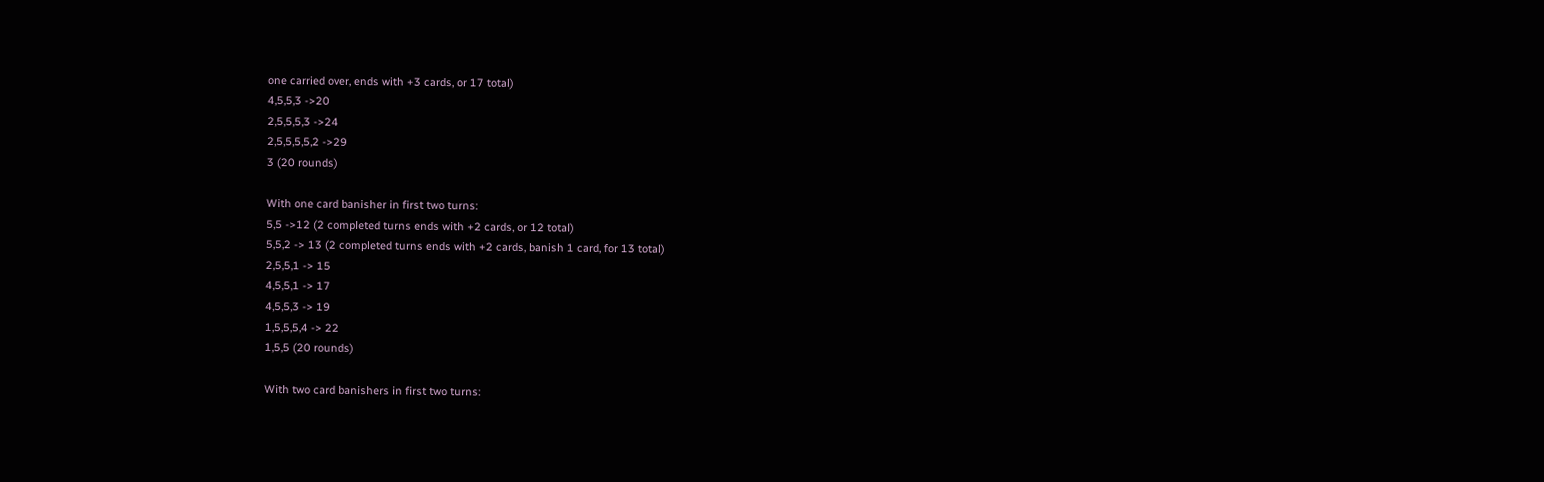one carried over, ends with +3 cards, or 17 total)
4,5,5,3 ->20
2,5,5,5,3 ->24
2,5,5,5,5,2 ->29
3 (20 rounds)

With one card banisher in first two turns:
5,5 ->12 (2 completed turns ends with +2 cards, or 12 total)
5,5,2 -> 13 (2 completed turns ends with +2 cards, banish 1 card, for 13 total)
2,5,5,1 -> 15
4,5,5,1 -> 17
4,5,5,3 -> 19
1,5,5,5,4 -> 22
1,5,5 (20 rounds)

With two card banishers in first two turns: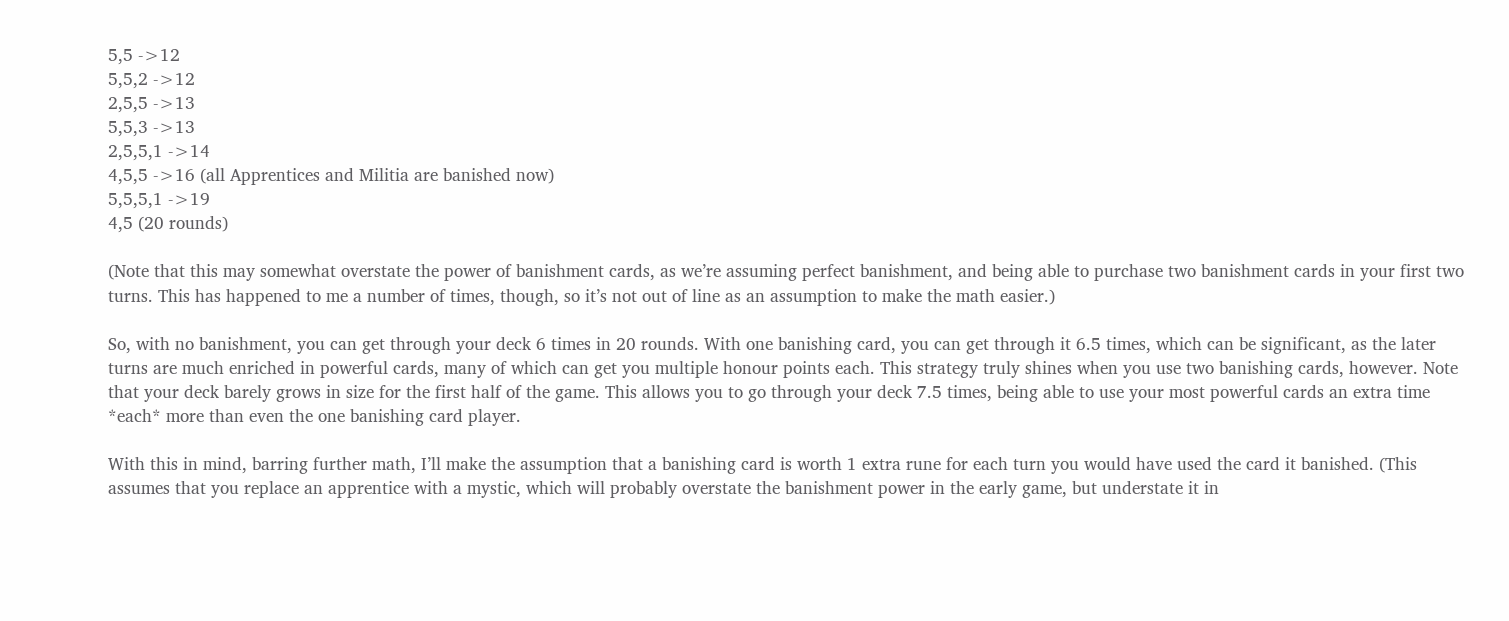5,5 ->12
5,5,2 ->12
2,5,5 ->13
5,5,3 ->13
2,5,5,1 ->14
4,5,5 ->16 (all Apprentices and Militia are banished now)
5,5,5,1 ->19
4,5 (20 rounds)

(Note that this may somewhat overstate the power of banishment cards, as we’re assuming perfect banishment, and being able to purchase two banishment cards in your first two turns. This has happened to me a number of times, though, so it’s not out of line as an assumption to make the math easier.)

So, with no banishment, you can get through your deck 6 times in 20 rounds. With one banishing card, you can get through it 6.5 times, which can be significant, as the later turns are much enriched in powerful cards, many of which can get you multiple honour points each. This strategy truly shines when you use two banishing cards, however. Note that your deck barely grows in size for the first half of the game. This allows you to go through your deck 7.5 times, being able to use your most powerful cards an extra time *each* more than even the one banishing card player.

With this in mind, barring further math, I’ll make the assumption that a banishing card is worth 1 extra rune for each turn you would have used the card it banished. (This assumes that you replace an apprentice with a mystic, which will probably overstate the banishment power in the early game, but understate it in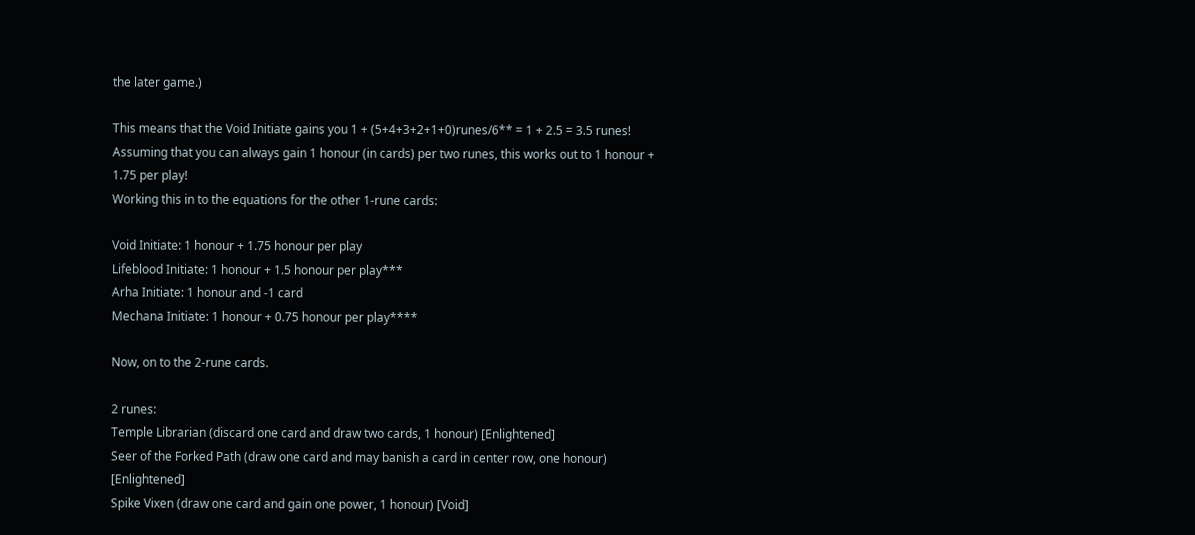the later game.)

This means that the Void Initiate gains you 1 + (5+4+3+2+1+0)runes/6** = 1 + 2.5 = 3.5 runes!
Assuming that you can always gain 1 honour (in cards) per two runes, this works out to 1 honour + 1.75 per play!
Working this in to the equations for the other 1-rune cards:

Void Initiate: 1 honour + 1.75 honour per play
Lifeblood Initiate: 1 honour + 1.5 honour per play***
Arha Initiate: 1 honour and -1 card
Mechana Initiate: 1 honour + 0.75 honour per play****

Now, on to the 2-rune cards.

2 runes:
Temple Librarian (discard one card and draw two cards, 1 honour) [Enlightened]
Seer of the Forked Path (draw one card and may banish a card in center row, one honour) [Enlightened]
Spike Vixen (draw one card and gain one power, 1 honour) [Void]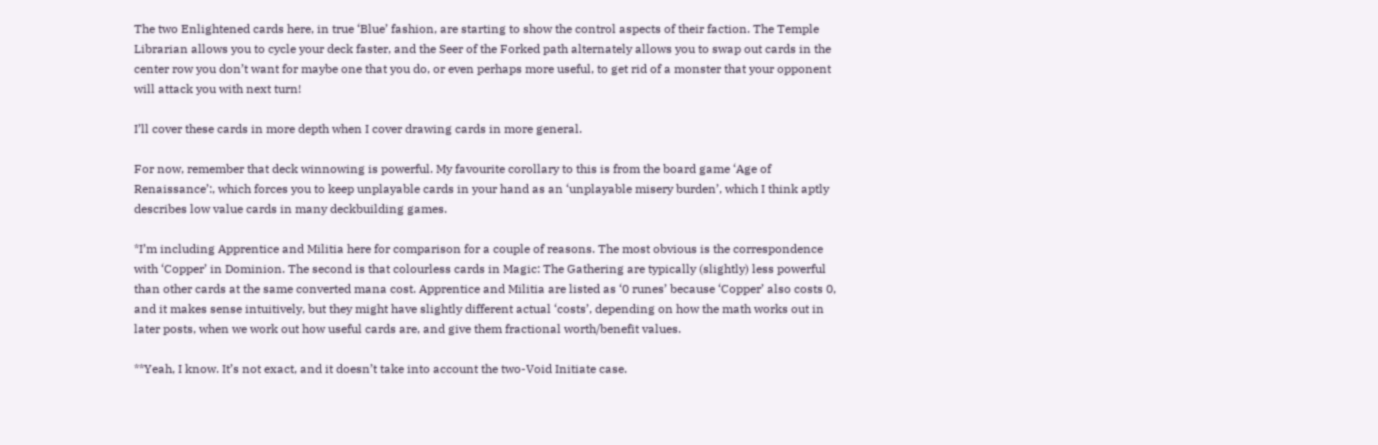The two Enlightened cards here, in true ‘Blue’ fashion, are starting to show the control aspects of their faction. The Temple Librarian allows you to cycle your deck faster, and the Seer of the Forked path alternately allows you to swap out cards in the center row you don’t want for maybe one that you do, or even perhaps more useful, to get rid of a monster that your opponent will attack you with next turn!

I’ll cover these cards in more depth when I cover drawing cards in more general.

For now, remember that deck winnowing is powerful. My favourite corollary to this is from the board game ‘Age of Renaissance’:, which forces you to keep unplayable cards in your hand as an ‘unplayable misery burden’, which I think aptly describes low value cards in many deckbuilding games.

*I’m including Apprentice and Militia here for comparison for a couple of reasons. The most obvious is the correspondence with ‘Copper’ in Dominion. The second is that colourless cards in Magic: The Gathering are typically (slightly) less powerful than other cards at the same converted mana cost. Apprentice and Militia are listed as ‘0 runes’ because ‘Copper’ also costs 0, and it makes sense intuitively, but they might have slightly different actual ‘costs’, depending on how the math works out in later posts, when we work out how useful cards are, and give them fractional worth/benefit values.

**Yeah, I know. It’s not exact, and it doesn’t take into account the two-Void Initiate case.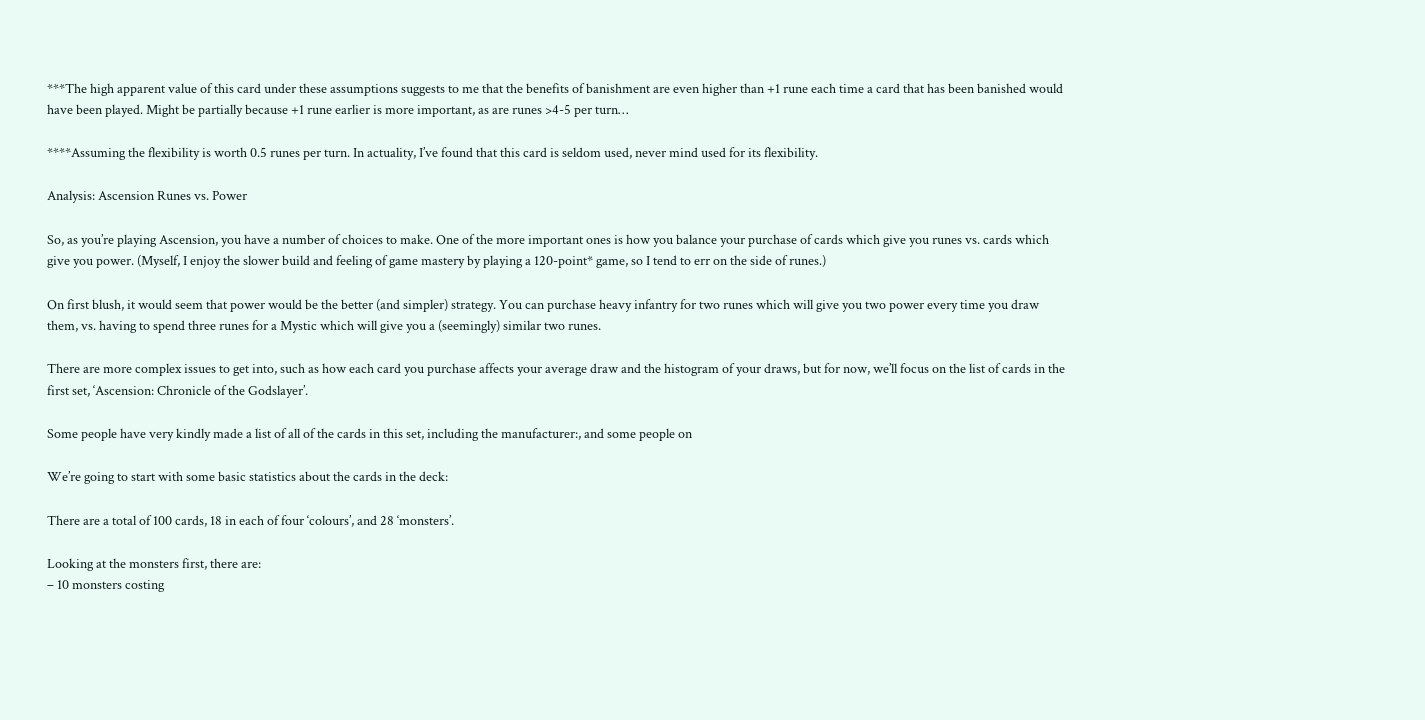***The high apparent value of this card under these assumptions suggests to me that the benefits of banishment are even higher than +1 rune each time a card that has been banished would have been played. Might be partially because +1 rune earlier is more important, as are runes >4-5 per turn…

****Assuming the flexibility is worth 0.5 runes per turn. In actuality, I’ve found that this card is seldom used, never mind used for its flexibility.

Analysis: Ascension Runes vs. Power

So, as you’re playing Ascension, you have a number of choices to make. One of the more important ones is how you balance your purchase of cards which give you runes vs. cards which give you power. (Myself, I enjoy the slower build and feeling of game mastery by playing a 120-point* game, so I tend to err on the side of runes.)

On first blush, it would seem that power would be the better (and simpler) strategy. You can purchase heavy infantry for two runes which will give you two power every time you draw them, vs. having to spend three runes for a Mystic which will give you a (seemingly) similar two runes.

There are more complex issues to get into, such as how each card you purchase affects your average draw and the histogram of your draws, but for now, we’ll focus on the list of cards in the first set, ‘Ascension: Chronicle of the Godslayer’.

Some people have very kindly made a list of all of the cards in this set, including the manufacturer:, and some people on

We’re going to start with some basic statistics about the cards in the deck:

There are a total of 100 cards, 18 in each of four ‘colours’, and 28 ‘monsters’.

Looking at the monsters first, there are:
– 10 monsters costing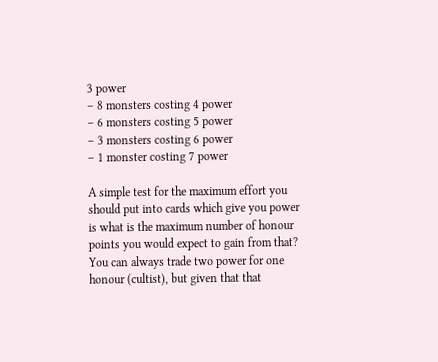3 power
– 8 monsters costing 4 power
– 6 monsters costing 5 power
– 3 monsters costing 6 power
– 1 monster costing 7 power

A simple test for the maximum effort you should put into cards which give you power is what is the maximum number of honour points you would expect to gain from that? You can always trade two power for one honour (cultist), but given that that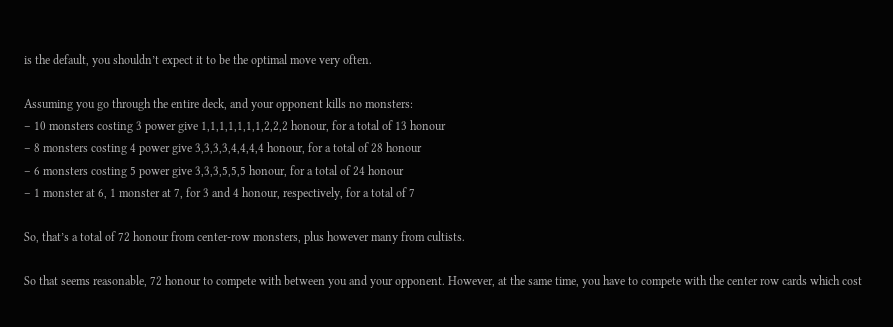is the default, you shouldn’t expect it to be the optimal move very often.

Assuming you go through the entire deck, and your opponent kills no monsters:
– 10 monsters costing 3 power give 1,1,1,1,1,1,1,2,2,2 honour, for a total of 13 honour
– 8 monsters costing 4 power give 3,3,3,3,4,4,4,4 honour, for a total of 28 honour
– 6 monsters costing 5 power give 3,3,3,5,5,5 honour, for a total of 24 honour
– 1 monster at 6, 1 monster at 7, for 3 and 4 honour, respectively, for a total of 7

So, that’s a total of 72 honour from center-row monsters, plus however many from cultists.

So that seems reasonable, 72 honour to compete with between you and your opponent. However, at the same time, you have to compete with the center row cards which cost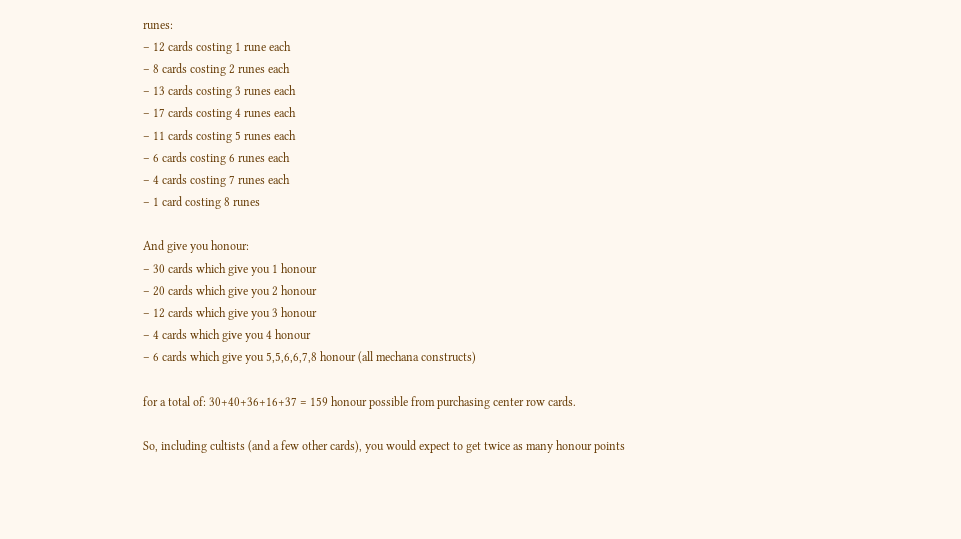runes:
– 12 cards costing 1 rune each
– 8 cards costing 2 runes each
– 13 cards costing 3 runes each
– 17 cards costing 4 runes each
– 11 cards costing 5 runes each
– 6 cards costing 6 runes each
– 4 cards costing 7 runes each
– 1 card costing 8 runes

And give you honour:
– 30 cards which give you 1 honour
– 20 cards which give you 2 honour
– 12 cards which give you 3 honour
– 4 cards which give you 4 honour
– 6 cards which give you 5,5,6,6,7,8 honour (all mechana constructs)

for a total of: 30+40+36+16+37 = 159 honour possible from purchasing center row cards.

So, including cultists (and a few other cards), you would expect to get twice as many honour points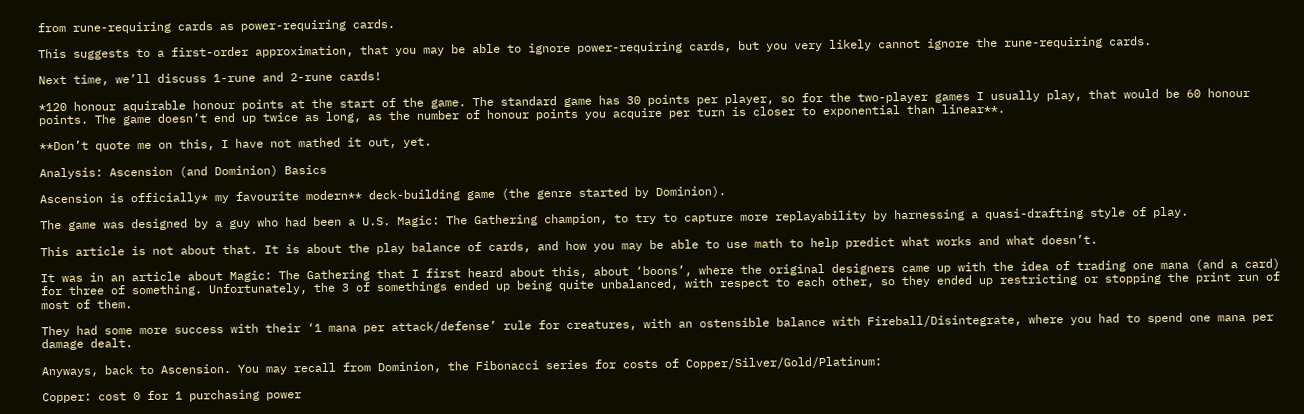from rune-requiring cards as power-requiring cards.

This suggests to a first-order approximation, that you may be able to ignore power-requiring cards, but you very likely cannot ignore the rune-requiring cards.

Next time, we’ll discuss 1-rune and 2-rune cards!

*120 honour aquirable honour points at the start of the game. The standard game has 30 points per player, so for the two-player games I usually play, that would be 60 honour points. The game doesn’t end up twice as long, as the number of honour points you acquire per turn is closer to exponential than linear**.

**Don’t quote me on this, I have not mathed it out, yet.

Analysis: Ascension (and Dominion) Basics

Ascension is officially* my favourite modern** deck-building game (the genre started by Dominion).

The game was designed by a guy who had been a U.S. Magic: The Gathering champion, to try to capture more replayability by harnessing a quasi-drafting style of play.

This article is not about that. It is about the play balance of cards, and how you may be able to use math to help predict what works and what doesn’t.

It was in an article about Magic: The Gathering that I first heard about this, about ‘boons’, where the original designers came up with the idea of trading one mana (and a card) for three of something. Unfortunately, the 3 of somethings ended up being quite unbalanced, with respect to each other, so they ended up restricting or stopping the print run of most of them.

They had some more success with their ‘1 mana per attack/defense’ rule for creatures, with an ostensible balance with Fireball/Disintegrate, where you had to spend one mana per damage dealt.

Anyways, back to Ascension. You may recall from Dominion, the Fibonacci series for costs of Copper/Silver/Gold/Platinum:

Copper: cost 0 for 1 purchasing power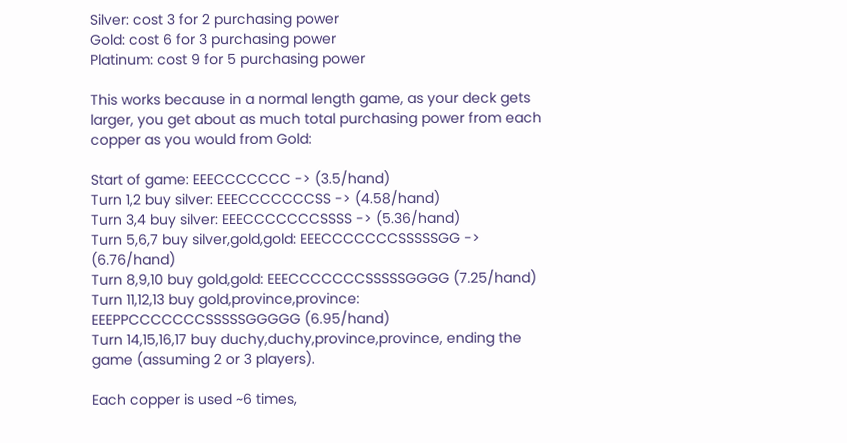Silver: cost 3 for 2 purchasing power
Gold: cost 6 for 3 purchasing power
Platinum: cost 9 for 5 purchasing power

This works because in a normal length game, as your deck gets larger, you get about as much total purchasing power from each copper as you would from Gold:

Start of game: EEECCCCCCC -> (3.5/hand)
Turn 1,2 buy silver: EEECCCCCCCSS -> (4.58/hand)
Turn 3,4 buy silver: EEECCCCCCCSSSS -> (5.36/hand)
Turn 5,6,7 buy silver,gold,gold: EEECCCCCCCSSSSSGG -> (6.76/hand)
Turn 8,9,10 buy gold,gold: EEECCCCCCCSSSSSGGGG (7.25/hand)
Turn 11,12,13 buy gold,province,province: EEEPPCCCCCCCSSSSSGGGGG (6.95/hand)
Turn 14,15,16,17 buy duchy,duchy,province,province, ending the game (assuming 2 or 3 players).

Each copper is used ~6 times,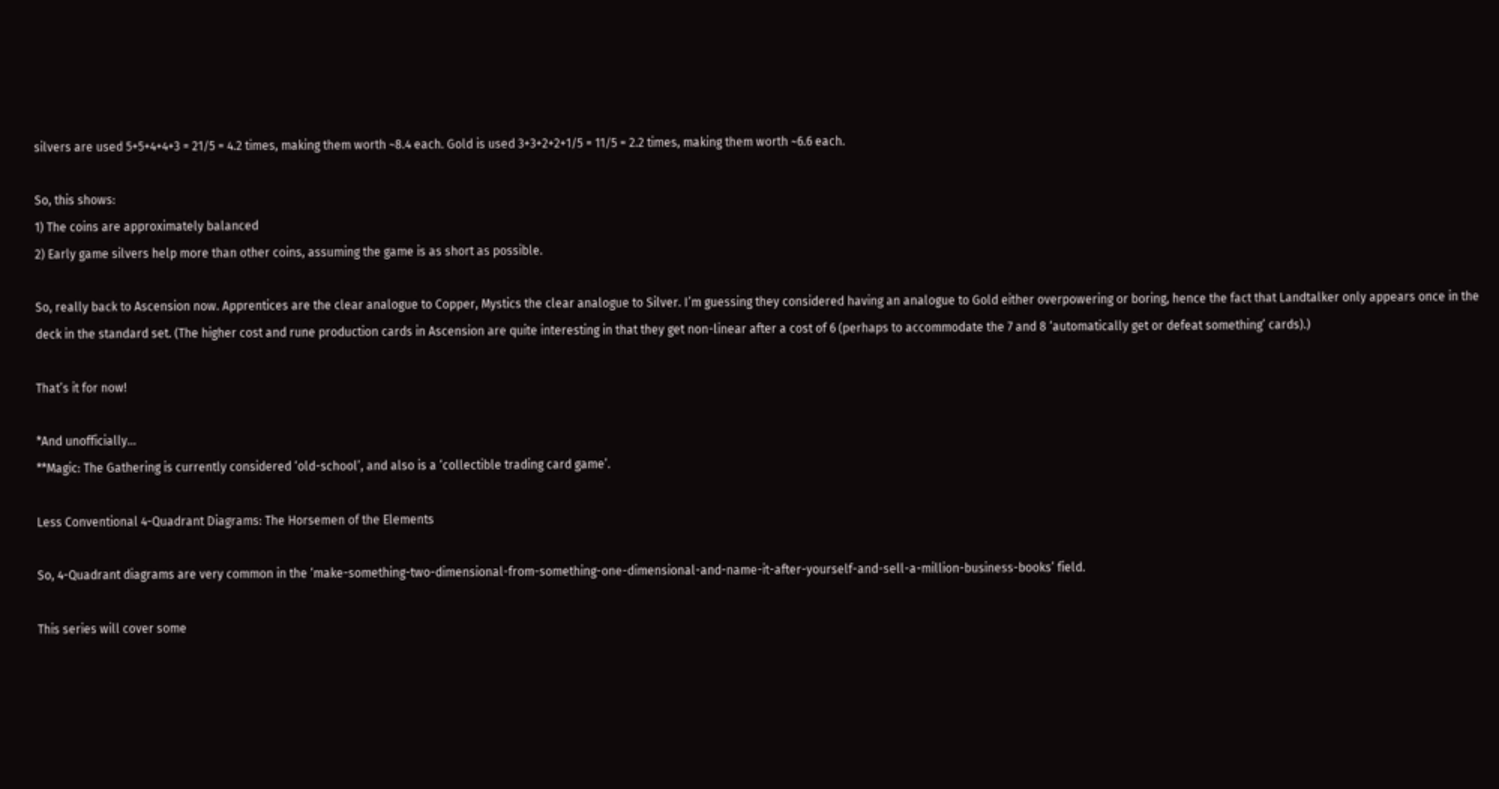silvers are used 5+5+4+4+3 = 21/5 = 4.2 times, making them worth ~8.4 each. Gold is used 3+3+2+2+1/5 = 11/5 = 2.2 times, making them worth ~6.6 each.

So, this shows:
1) The coins are approximately balanced
2) Early game silvers help more than other coins, assuming the game is as short as possible.

So, really back to Ascension now. Apprentices are the clear analogue to Copper, Mystics the clear analogue to Silver. I’m guessing they considered having an analogue to Gold either overpowering or boring, hence the fact that Landtalker only appears once in the deck in the standard set. (The higher cost and rune production cards in Ascension are quite interesting in that they get non-linear after a cost of 6 (perhaps to accommodate the 7 and 8 ‘automatically get or defeat something’ cards).)

That’s it for now!

*And unofficially…
**Magic: The Gathering is currently considered ‘old-school’, and also is a ‘collectible trading card game’.

Less Conventional 4-Quadrant Diagrams: The Horsemen of the Elements

So, 4-Quadrant diagrams are very common in the ‘make-something-two-dimensional-from-something-one-dimensional-and-name-it-after-yourself-and-sell-a-million-business-books’ field.

This series will cover some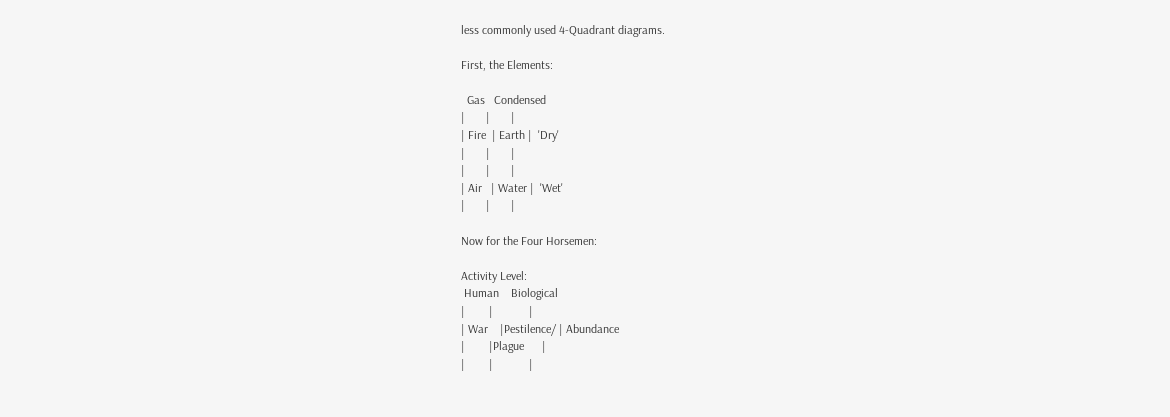less commonly used 4-Quadrant diagrams.

First, the Elements:

  Gas   Condensed
|       |       |
| Fire  | Earth |  'Dry'
|       |       |
|       |       |
| Air   | Water |  'Wet'
|       |       |

Now for the Four Horsemen:

Activity Level:
 Human    Biological
|        |            |
| War    |Pestilence/ | Abundance
|        |Plague      |
|        |            |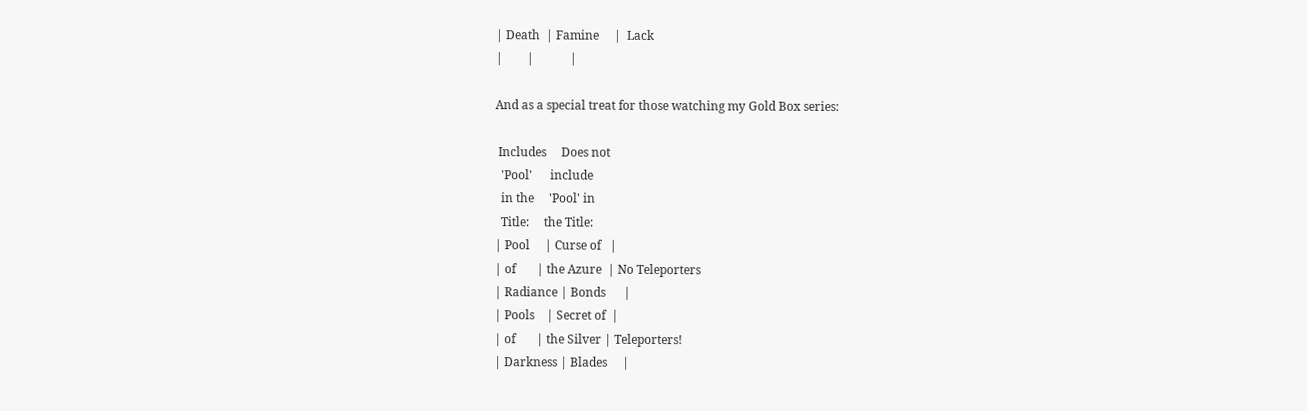| Death  | Famine     |  Lack
|        |            |

And as a special treat for those watching my Gold Box series:

 Includes     Does not
  'Pool'      include
  in the     'Pool' in
  Title:     the Title:
| Pool     | Curse of   |
| of       | the Azure  | No Teleporters
| Radiance | Bonds      |
| Pools    | Secret of  |
| of       | the Silver | Teleporters!
| Darkness | Blades     |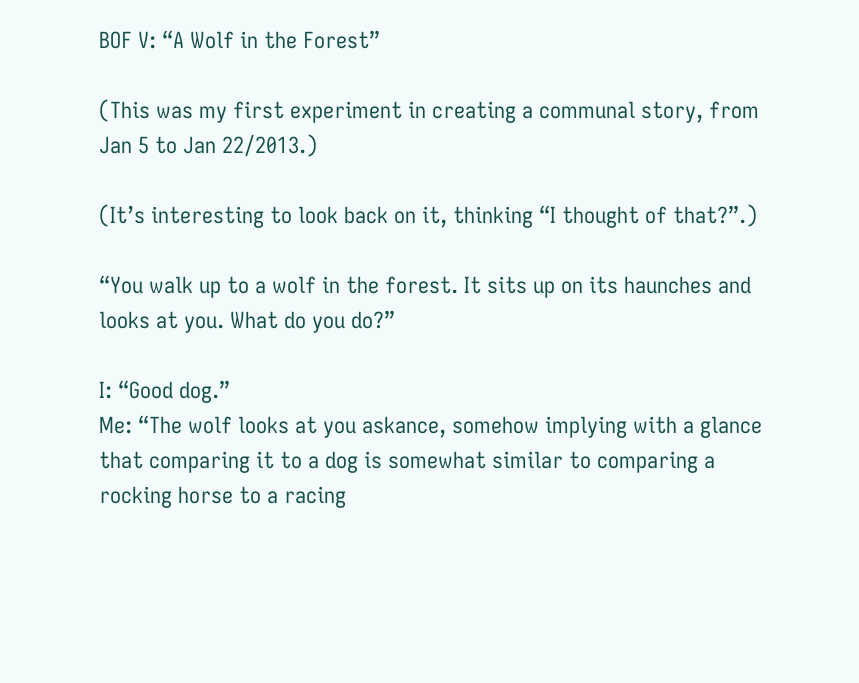BOF V: “A Wolf in the Forest”

(This was my first experiment in creating a communal story, from Jan 5 to Jan 22/2013.)

(It’s interesting to look back on it, thinking “I thought of that?”.)

“You walk up to a wolf in the forest. It sits up on its haunches and looks at you. What do you do?”

I: “Good dog.”
Me: “The wolf looks at you askance, somehow implying with a glance that comparing it to a dog is somewhat similar to comparing a rocking horse to a racing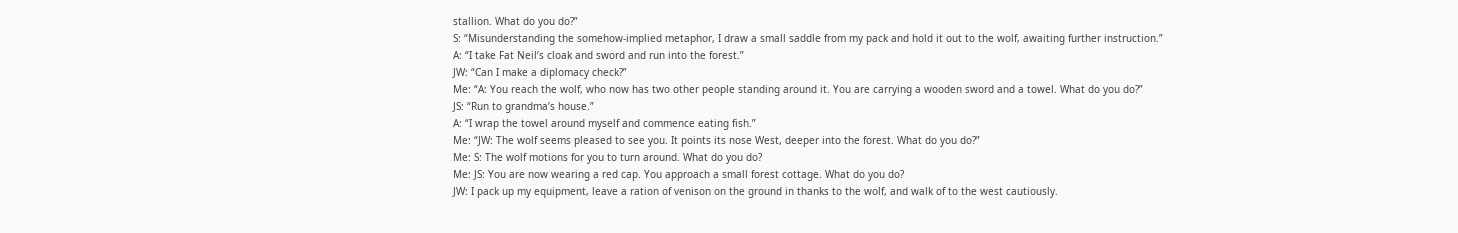stallion. What do you do?”
S: “Misunderstanding the somehow-implied metaphor, I draw a small saddle from my pack and hold it out to the wolf, awaiting further instruction.”
A: “I take Fat Neil’s cloak and sword and run into the forest.”
JW: “Can I make a diplomacy check?”
Me: “A: You reach the wolf, who now has two other people standing around it. You are carrying a wooden sword and a towel. What do you do?”
JS: “Run to grandma’s house.”
A: “I wrap the towel around myself and commence eating fish.”
Me: “JW: The wolf seems pleased to see you. It points its nose West, deeper into the forest. What do you do?”
Me: S: The wolf motions for you to turn around. What do you do?
Me: JS: You are now wearing a red cap. You approach a small forest cottage. What do you do?
JW: I pack up my equipment, leave a ration of venison on the ground in thanks to the wolf, and walk of to the west cautiously.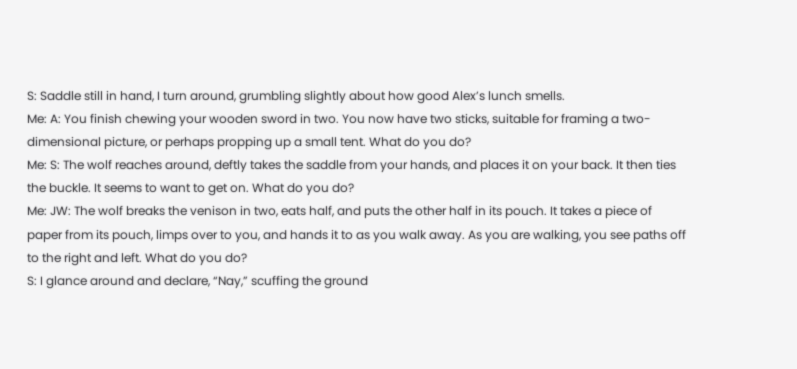S: Saddle still in hand, I turn around, grumbling slightly about how good Alex’s lunch smells.
Me: A: You finish chewing your wooden sword in two. You now have two sticks, suitable for framing a two-dimensional picture, or perhaps propping up a small tent. What do you do?
Me: S: The wolf reaches around, deftly takes the saddle from your hands, and places it on your back. It then ties the buckle. It seems to want to get on. What do you do?
Me: JW: The wolf breaks the venison in two, eats half, and puts the other half in its pouch. It takes a piece of paper from its pouch, limps over to you, and hands it to as you walk away. As you are walking, you see paths off to the right and left. What do you do?
S: I glance around and declare, “Nay,” scuffing the ground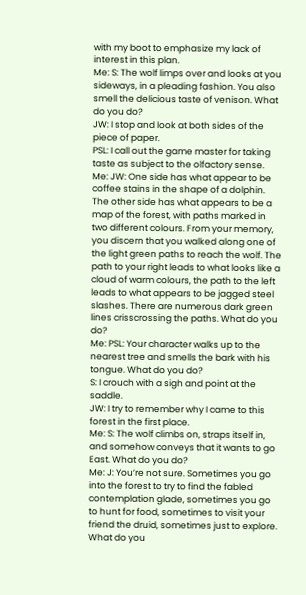with my boot to emphasize my lack of interest in this plan.
Me: S: The wolf limps over and looks at you sideways, in a pleading fashion. You also smell the delicious taste of venison. What do you do?
JW: I stop and look at both sides of the piece of paper.
PSL: I call out the game master for taking taste as subject to the olfactory sense.
Me: JW: One side has what appear to be coffee stains in the shape of a dolphin. The other side has what appears to be a map of the forest, with paths marked in two different colours. From your memory, you discern that you walked along one of the light green paths to reach the wolf. The path to your right leads to what looks like a cloud of warm colours, the path to the left leads to what appears to be jagged steel slashes. There are numerous dark green lines crisscrossing the paths. What do you do?
Me: PSL: Your character walks up to the nearest tree and smells the bark with his tongue. What do you do?
S: I crouch with a sigh and point at the saddle.
JW: I try to remember why I came to this forest in the first place.
Me: S: The wolf climbs on, straps itself in, and somehow conveys that it wants to go East. What do you do?
Me: J: You’re not sure. Sometimes you go into the forest to try to find the fabled contemplation glade, sometimes you go to hunt for food, sometimes to visit your friend the druid, sometimes just to explore. What do you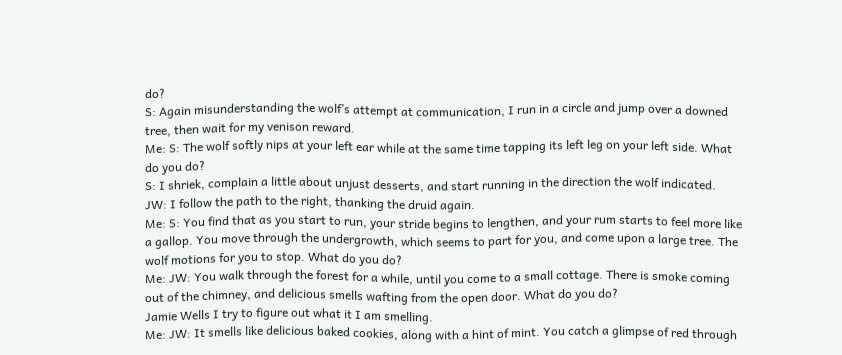do?
S: Again misunderstanding the wolf’s attempt at communication, I run in a circle and jump over a downed tree, then wait for my venison reward.
Me: S: The wolf softly nips at your left ear while at the same time tapping its left leg on your left side. What do you do?
S: I shriek, complain a little about unjust desserts, and start running in the direction the wolf indicated.
JW: I follow the path to the right, thanking the druid again.
Me: S: You find that as you start to run, your stride begins to lengthen, and your rum starts to feel more like a gallop. You move through the undergrowth, which seems to part for you, and come upon a large tree. The wolf motions for you to stop. What do you do?
Me: JW: You walk through the forest for a while, until you come to a small cottage. There is smoke coming out of the chimney, and delicious smells wafting from the open door. What do you do?
Jamie Wells I try to figure out what it I am smelling.
Me: JW: It smells like delicious baked cookies, along with a hint of mint. You catch a glimpse of red through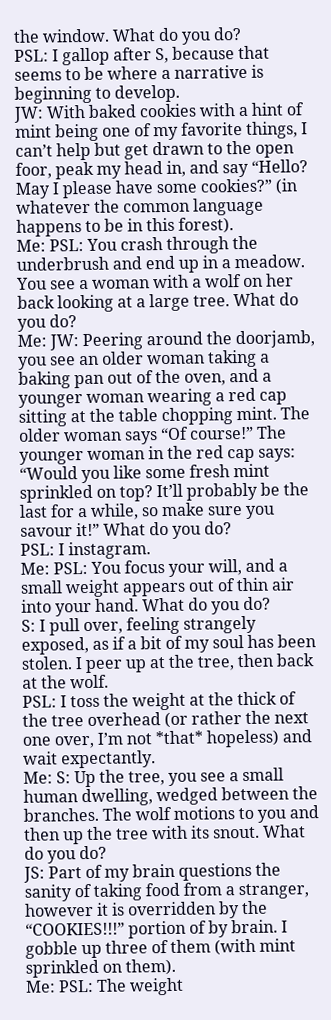the window. What do you do?
PSL: I gallop after S, because that seems to be where a narrative is beginning to develop.
JW: With baked cookies with a hint of mint being one of my favorite things, I can’t help but get drawn to the open foor, peak my head in, and say “Hello? May I please have some cookies?” (in whatever the common language happens to be in this forest).
Me: PSL: You crash through the underbrush and end up in a meadow. You see a woman with a wolf on her back looking at a large tree. What do you do?
Me: JW: Peering around the doorjamb, you see an older woman taking a baking pan out of the oven, and a younger woman wearing a red cap sitting at the table chopping mint. The older woman says “Of course!” The younger woman in the red cap says: “Would you like some fresh mint sprinkled on top? It’ll probably be the last for a while, so make sure you savour it!” What do you do?
PSL: I instagram.
Me: PSL: You focus your will, and a small weight appears out of thin air into your hand. What do you do?
S: I pull over, feeling strangely exposed, as if a bit of my soul has been stolen. I peer up at the tree, then back at the wolf.
PSL: I toss the weight at the thick of the tree overhead (or rather the next one over, I’m not *that* hopeless) and wait expectantly.
Me: S: Up the tree, you see a small human dwelling, wedged between the branches. The wolf motions to you and then up the tree with its snout. What do you do?
JS: Part of my brain questions the sanity of taking food from a stranger, however it is overridden by the “COOKIES!!!” portion of by brain. I gobble up three of them (with mint sprinkled on them).
Me: PSL: The weight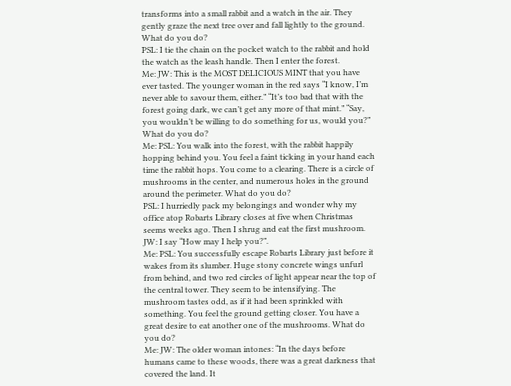transforms into a small rabbit and a watch in the air. They gently graze the next tree over and fall lightly to the ground. What do you do?
PSL: I tie the chain on the pocket watch to the rabbit and hold the watch as the leash handle. Then I enter the forest.
Me: JW: This is the MOST DELICIOUS MINT that you have ever tasted. The younger woman in the red says “I know, I’m never able to savour them, either.” “It’s too bad that with the forest going dark, we can’t get any more of that mint.” “Say, you wouldn’t be willing to do something for us, would you?” What do you do?
Me: PSL: You walk into the forest, with the rabbit happily hopping behind you. You feel a faint ticking in your hand each time the rabbit hops. You come to a clearing. There is a circle of mushrooms in the center, and numerous holes in the ground around the perimeter. What do you do?
PSL: I hurriedly pack my belongings and wonder why my office atop Robarts Library closes at five when Christmas seems weeks ago. Then I shrug and eat the first mushroom.
JW: I say “How may I help you?”.
Me: PSL: You successfully escape Robarts Library just before it wakes from its slumber. Huge stony concrete wings unfurl from behind, and two red circles of light appear near the top of the central tower. They seem to be intensifying. The mushroom tastes odd, as if it had been sprinkled with something. You feel the ground getting closer. You have a great desire to eat another one of the mushrooms. What do you do?
Me: JW: The older woman intones: “In the days before humans came to these woods, there was a great darkness that covered the land. It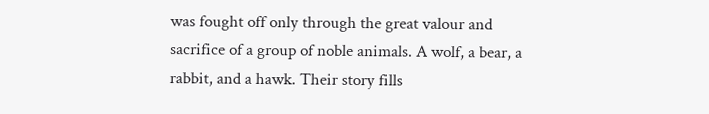was fought off only through the great valour and sacrifice of a group of noble animals. A wolf, a bear, a rabbit, and a hawk. Their story fills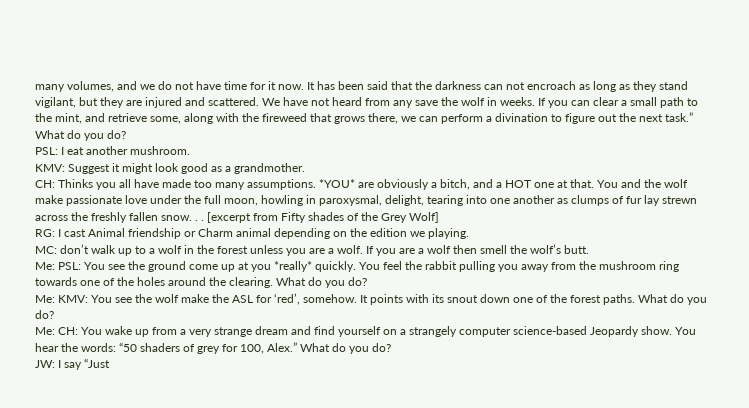many volumes, and we do not have time for it now. It has been said that the darkness can not encroach as long as they stand vigilant, but they are injured and scattered. We have not heard from any save the wolf in weeks. If you can clear a small path to the mint, and retrieve some, along with the fireweed that grows there, we can perform a divination to figure out the next task.” What do you do?
PSL: I eat another mushroom.
KMV: Suggest it might look good as a grandmother.
CH: Thinks you all have made too many assumptions. *YOU* are obviously a bitch, and a HOT one at that. You and the wolf make passionate love under the full moon, howling in paroxysmal, delight, tearing into one another as clumps of fur lay strewn across the freshly fallen snow. . . [excerpt from Fifty shades of the Grey Wolf]
RG: I cast Animal friendship or Charm animal depending on the edition we playing.
MC: don’t walk up to a wolf in the forest unless you are a wolf. If you are a wolf then smell the wolf’s butt.
Me: PSL: You see the ground come up at you *really* quickly. You feel the rabbit pulling you away from the mushroom ring towards one of the holes around the clearing. What do you do?
Me: KMV: You see the wolf make the ASL for ‘red’, somehow. It points with its snout down one of the forest paths. What do you do?
Me: CH: You wake up from a very strange dream and find yourself on a strangely computer science-based Jeopardy show. You hear the words: “50 shaders of grey for 100, Alex.” What do you do?
JW: I say “Just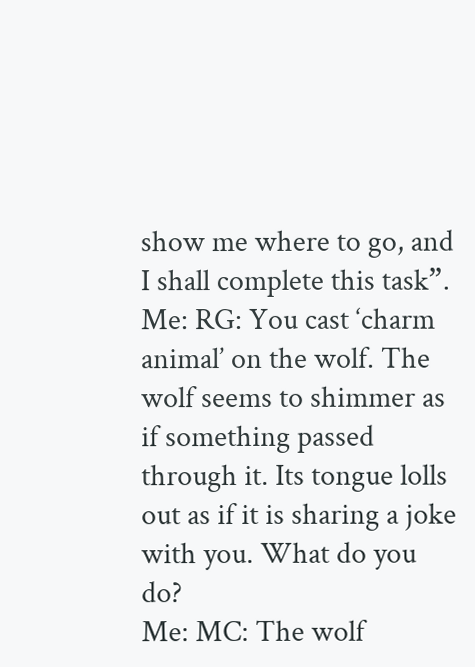show me where to go, and I shall complete this task”.
Me: RG: You cast ‘charm animal’ on the wolf. The wolf seems to shimmer as if something passed through it. Its tongue lolls out as if it is sharing a joke with you. What do you do?
Me: MC: The wolf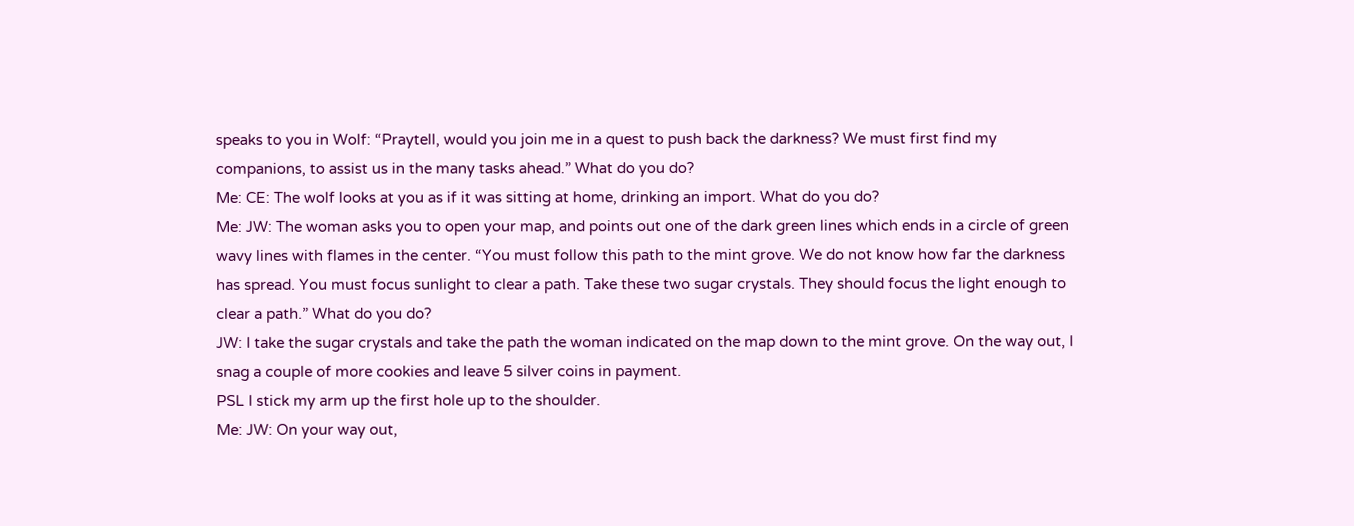speaks to you in Wolf: “Praytell, would you join me in a quest to push back the darkness? We must first find my companions, to assist us in the many tasks ahead.” What do you do?
Me: CE: The wolf looks at you as if it was sitting at home, drinking an import. What do you do?
Me: JW: The woman asks you to open your map, and points out one of the dark green lines which ends in a circle of green wavy lines with flames in the center. “You must follow this path to the mint grove. We do not know how far the darkness has spread. You must focus sunlight to clear a path. Take these two sugar crystals. They should focus the light enough to clear a path.” What do you do?
JW: I take the sugar crystals and take the path the woman indicated on the map down to the mint grove. On the way out, I snag a couple of more cookies and leave 5 silver coins in payment.
PSL I stick my arm up the first hole up to the shoulder.
Me: JW: On your way out,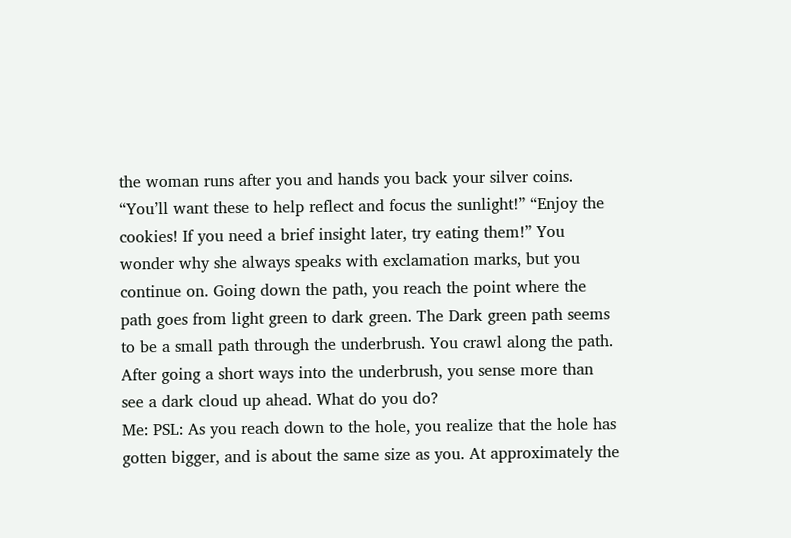the woman runs after you and hands you back your silver coins. “You’ll want these to help reflect and focus the sunlight!” “Enjoy the cookies! If you need a brief insight later, try eating them!” You wonder why she always speaks with exclamation marks, but you continue on. Going down the path, you reach the point where the path goes from light green to dark green. The Dark green path seems to be a small path through the underbrush. You crawl along the path. After going a short ways into the underbrush, you sense more than see a dark cloud up ahead. What do you do?
Me: PSL: As you reach down to the hole, you realize that the hole has gotten bigger, and is about the same size as you. At approximately the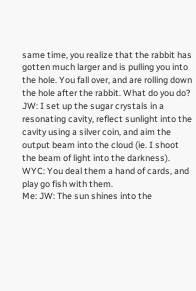same time, you realize that the rabbit has gotten much larger and is pulling you into the hole. You fall over, and are rolling down the hole after the rabbit. What do you do?
JW: I set up the sugar crystals in a resonating cavity, reflect sunlight into the cavity using a silver coin, and aim the output beam into the cloud (ie. I shoot the beam of light into the darkness).
WYC: You deal them a hand of cards, and play go fish with them.
Me: JW: The sun shines into the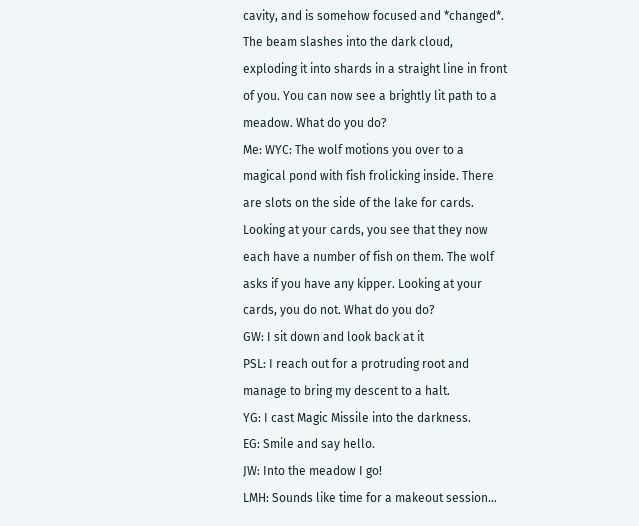cavity, and is somehow focused and *changed*. The beam slashes into the dark cloud, exploding it into shards in a straight line in front of you. You can now see a brightly lit path to a meadow. What do you do?
Me: WYC: The wolf motions you over to a magical pond with fish frolicking inside. There are slots on the side of the lake for cards. Looking at your cards, you see that they now each have a number of fish on them. The wolf asks if you have any kipper. Looking at your cards, you do not. What do you do?
GW: I sit down and look back at it
PSL: I reach out for a protruding root and manage to bring my descent to a halt.
YG: I cast Magic Missile into the darkness.
EG: Smile and say hello.
JW: Into the meadow I go!
LMH: Sounds like time for a makeout session…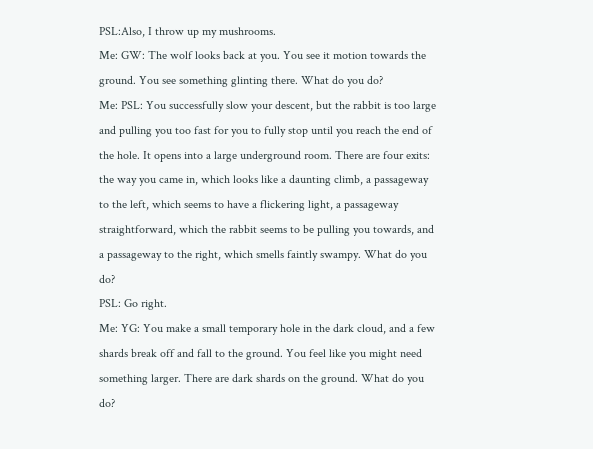PSL:Also, I throw up my mushrooms.
Me: GW: The wolf looks back at you. You see it motion towards the ground. You see something glinting there. What do you do?
Me: PSL: You successfully slow your descent, but the rabbit is too large and pulling you too fast for you to fully stop until you reach the end of the hole. It opens into a large underground room. There are four exits: the way you came in, which looks like a daunting climb, a passageway to the left, which seems to have a flickering light, a passageway straightforward, which the rabbit seems to be pulling you towards, and a passageway to the right, which smells faintly swampy. What do you do?
PSL: Go right.
Me: YG: You make a small temporary hole in the dark cloud, and a few shards break off and fall to the ground. You feel like you might need something larger. There are dark shards on the ground. What do you do?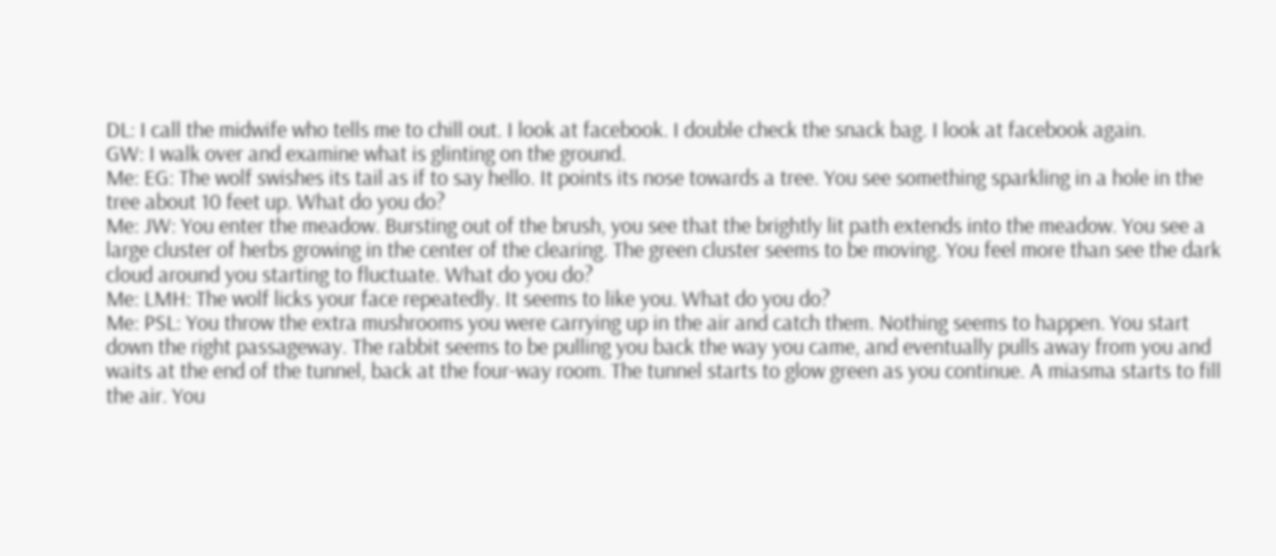DL: I call the midwife who tells me to chill out. I look at facebook. I double check the snack bag. I look at facebook again.
GW: I walk over and examine what is glinting on the ground.
Me: EG: The wolf swishes its tail as if to say hello. It points its nose towards a tree. You see something sparkling in a hole in the tree about 10 feet up. What do you do?
Me: JW: You enter the meadow. Bursting out of the brush, you see that the brightly lit path extends into the meadow. You see a large cluster of herbs growing in the center of the clearing. The green cluster seems to be moving. You feel more than see the dark cloud around you starting to fluctuate. What do you do?
Me: LMH: The wolf licks your face repeatedly. It seems to like you. What do you do?
Me: PSL: You throw the extra mushrooms you were carrying up in the air and catch them. Nothing seems to happen. You start down the right passageway. The rabbit seems to be pulling you back the way you came, and eventually pulls away from you and waits at the end of the tunnel, back at the four-way room. The tunnel starts to glow green as you continue. A miasma starts to fill the air. You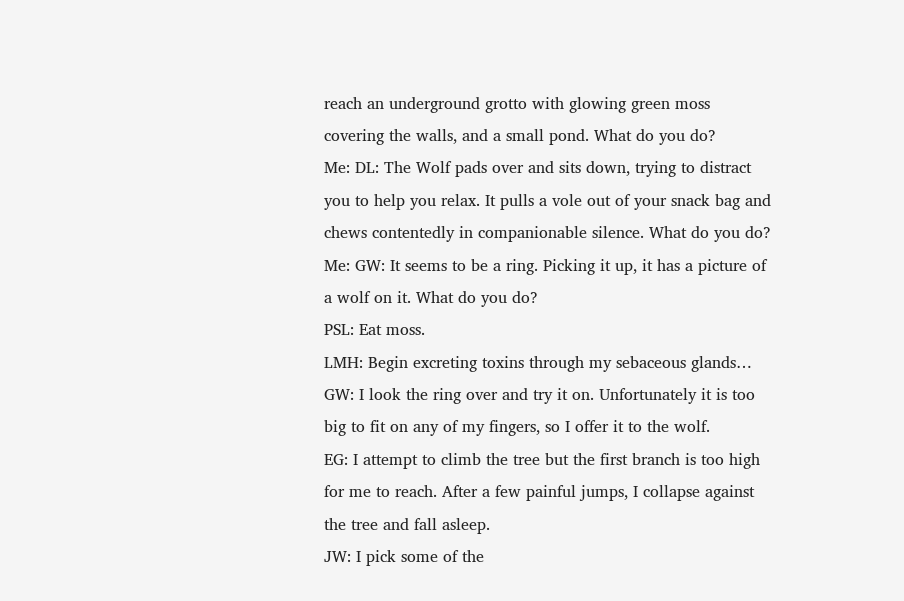reach an underground grotto with glowing green moss covering the walls, and a small pond. What do you do?
Me: DL: The Wolf pads over and sits down, trying to distract you to help you relax. It pulls a vole out of your snack bag and chews contentedly in companionable silence. What do you do?
Me: GW: It seems to be a ring. Picking it up, it has a picture of a wolf on it. What do you do?
PSL: Eat moss.
LMH: Begin excreting toxins through my sebaceous glands…
GW: I look the ring over and try it on. Unfortunately it is too big to fit on any of my fingers, so I offer it to the wolf.
EG: I attempt to climb the tree but the first branch is too high for me to reach. After a few painful jumps, I collapse against the tree and fall asleep.
JW: I pick some of the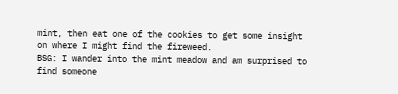mint, then eat one of the cookies to get some insight on where I might find the fireweed.
BSG: I wander into the mint meadow and am surprised to find someone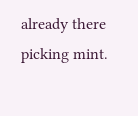already there picking mint.